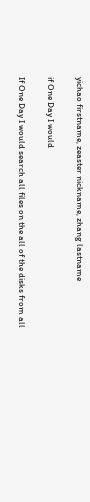yichao firstname, zeaster nickname, zhang lastname

if One Day I would

If One Day I would search all files on the all of the disks from all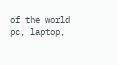of the world pc, laptop,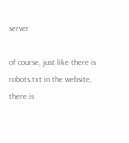server

of course, just like there is robots.txt in the website, there is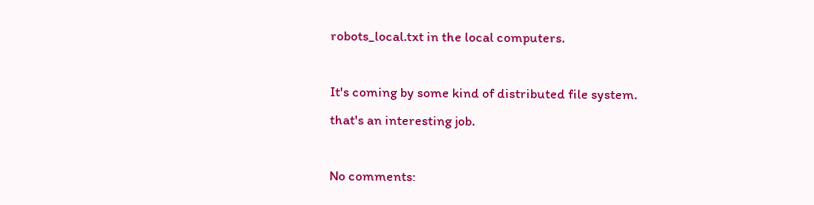robots_local.txt in the local computers.

It's coming by some kind of distributed file system.
that's an interesting job.

No comments: